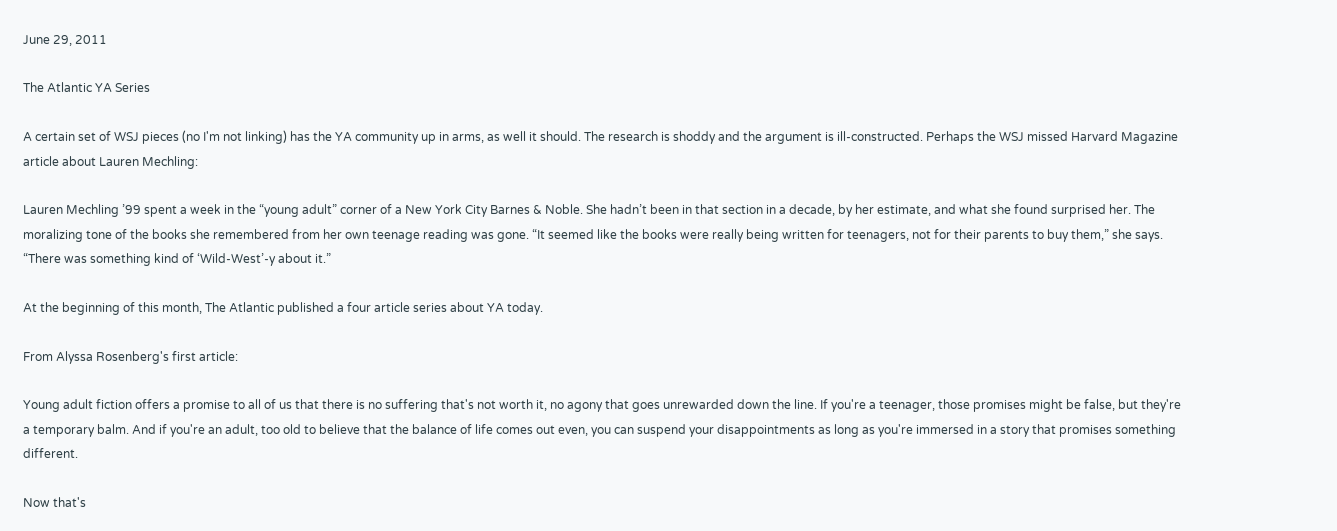June 29, 2011

The Atlantic YA Series

A certain set of WSJ pieces (no I'm not linking) has the YA community up in arms, as well it should. The research is shoddy and the argument is ill-constructed. Perhaps the WSJ missed Harvard Magazine article about Lauren Mechling:

Lauren Mechling ’99 spent a week in the “young adult” corner of a New York City Barnes & Noble. She hadn’t been in that section in a decade, by her estimate, and what she found surprised her. The moralizing tone of the books she remembered from her own teenage reading was gone. “It seemed like the books were really being written for teenagers, not for their parents to buy them,” she says. “There was something kind of ‘Wild-West’-y about it.”

At the beginning of this month, The Atlantic published a four article series about YA today.

From Alyssa Rosenberg's first article:

Young adult fiction offers a promise to all of us that there is no suffering that's not worth it, no agony that goes unrewarded down the line. If you're a teenager, those promises might be false, but they're a temporary balm. And if you're an adult, too old to believe that the balance of life comes out even, you can suspend your disappointments as long as you're immersed in a story that promises something different.

Now that's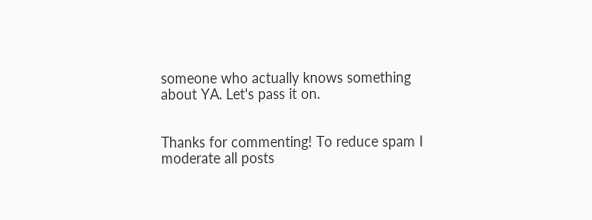someone who actually knows something about YA. Let's pass it on.


Thanks for commenting! To reduce spam I moderate all posts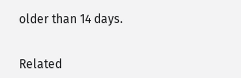older than 14 days.


Related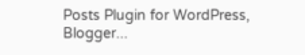Posts Plugin for WordPress, Blogger...